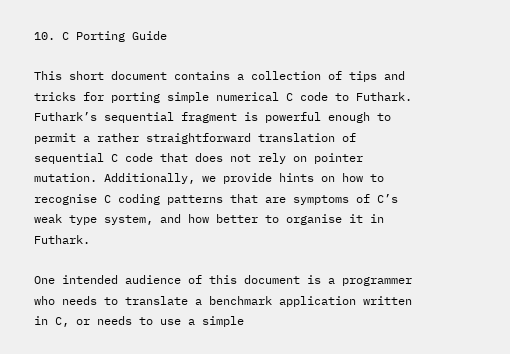10. C Porting Guide

This short document contains a collection of tips and tricks for porting simple numerical C code to Futhark. Futhark’s sequential fragment is powerful enough to permit a rather straightforward translation of sequential C code that does not rely on pointer mutation. Additionally, we provide hints on how to recognise C coding patterns that are symptoms of C’s weak type system, and how better to organise it in Futhark.

One intended audience of this document is a programmer who needs to translate a benchmark application written in C, or needs to use a simple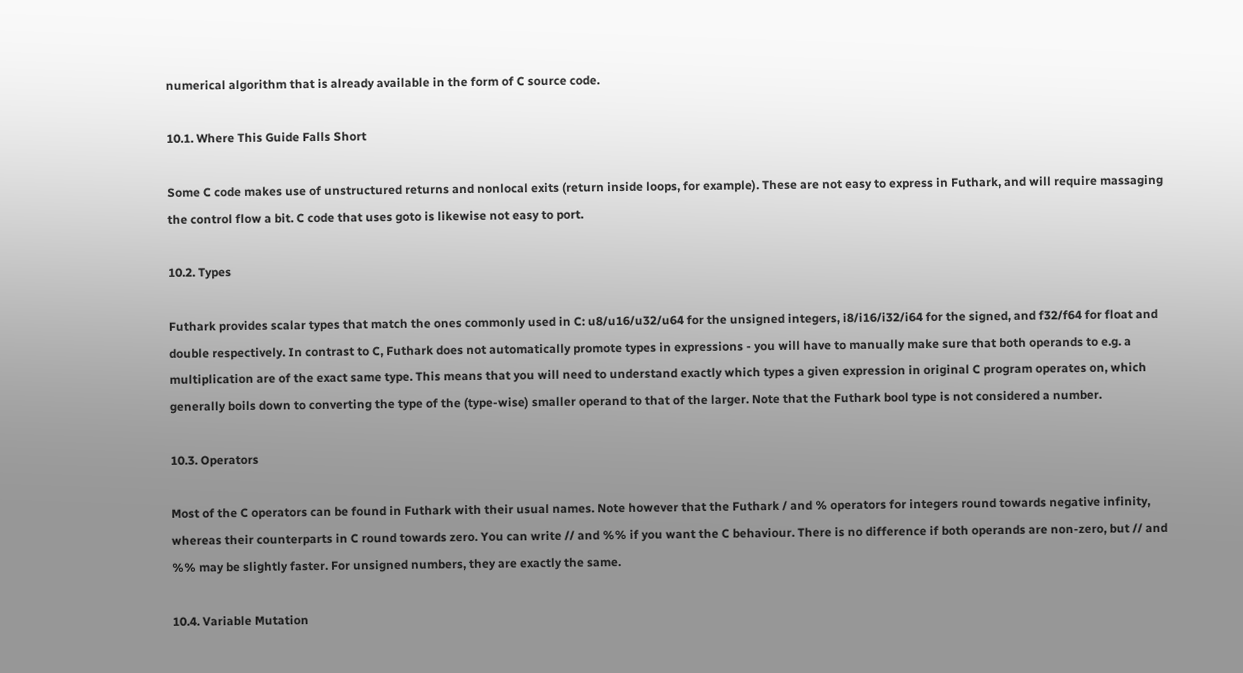numerical algorithm that is already available in the form of C source code.

10.1. Where This Guide Falls Short

Some C code makes use of unstructured returns and nonlocal exits (return inside loops, for example). These are not easy to express in Futhark, and will require massaging the control flow a bit. C code that uses goto is likewise not easy to port.

10.2. Types

Futhark provides scalar types that match the ones commonly used in C: u8/u16/u32/u64 for the unsigned integers, i8/i16/i32/i64 for the signed, and f32/f64 for float and double respectively. In contrast to C, Futhark does not automatically promote types in expressions - you will have to manually make sure that both operands to e.g. a multiplication are of the exact same type. This means that you will need to understand exactly which types a given expression in original C program operates on, which generally boils down to converting the type of the (type-wise) smaller operand to that of the larger. Note that the Futhark bool type is not considered a number.

10.3. Operators

Most of the C operators can be found in Futhark with their usual names. Note however that the Futhark / and % operators for integers round towards negative infinity, whereas their counterparts in C round towards zero. You can write // and %% if you want the C behaviour. There is no difference if both operands are non-zero, but // and %% may be slightly faster. For unsigned numbers, they are exactly the same.

10.4. Variable Mutation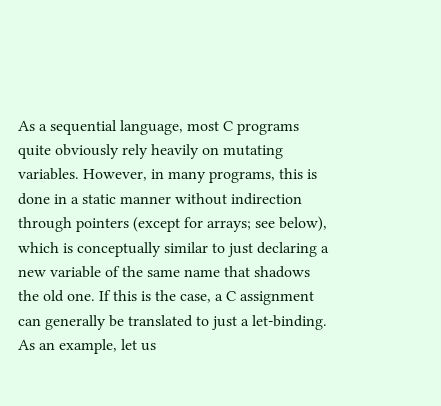As a sequential language, most C programs quite obviously rely heavily on mutating variables. However, in many programs, this is done in a static manner without indirection through pointers (except for arrays; see below), which is conceptually similar to just declaring a new variable of the same name that shadows the old one. If this is the case, a C assignment can generally be translated to just a let-binding. As an example, let us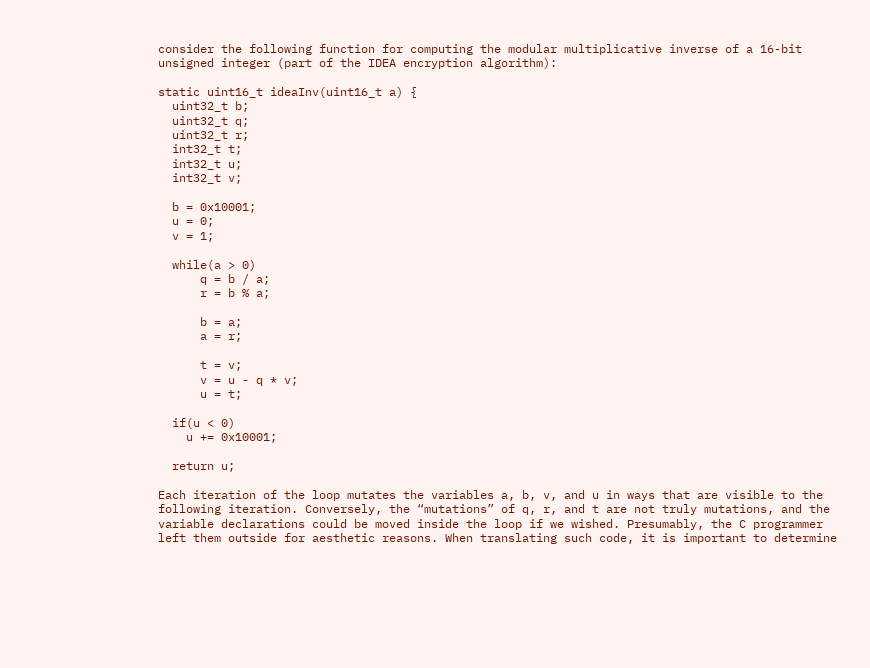consider the following function for computing the modular multiplicative inverse of a 16-bit unsigned integer (part of the IDEA encryption algorithm):

static uint16_t ideaInv(uint16_t a) {
  uint32_t b;
  uint32_t q;
  uint32_t r;
  int32_t t;
  int32_t u;
  int32_t v;

  b = 0x10001;
  u = 0;
  v = 1;

  while(a > 0)
      q = b / a;
      r = b % a;

      b = a;
      a = r;

      t = v;
      v = u - q * v;
      u = t;

  if(u < 0)
    u += 0x10001;

  return u;

Each iteration of the loop mutates the variables a, b, v, and u in ways that are visible to the following iteration. Conversely, the “mutations” of q, r, and t are not truly mutations, and the variable declarations could be moved inside the loop if we wished. Presumably, the C programmer left them outside for aesthetic reasons. When translating such code, it is important to determine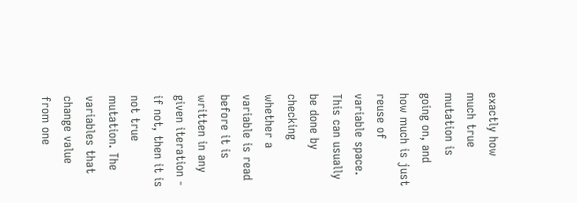exactly how much true mutation is going on, and how much is just reuse of variable space. This can usually be done by checking whether a variable is read before it is written in any given iteration - if not, then it is not true mutation. The variables that change value from one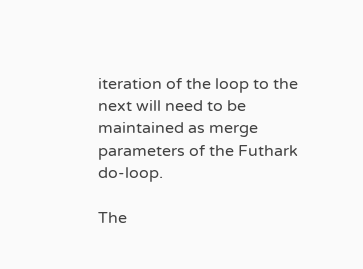iteration of the loop to the next will need to be maintained as merge parameters of the Futhark do-loop.

The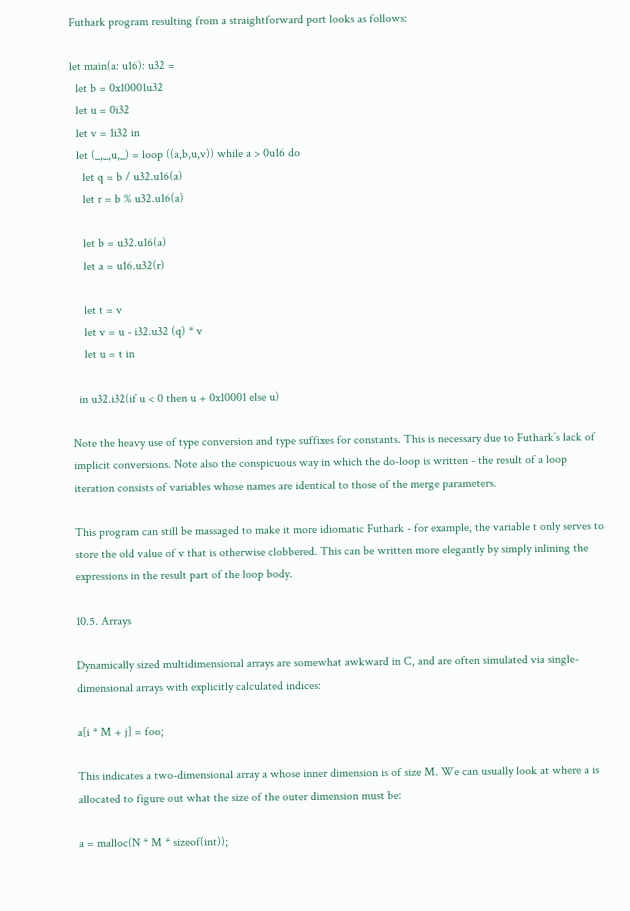Futhark program resulting from a straightforward port looks as follows:

let main(a: u16): u32 =
  let b = 0x10001u32
  let u = 0i32
  let v = 1i32 in
  let (_,_,u,_) = loop ((a,b,u,v)) while a > 0u16 do
    let q = b / u32.u16(a)
    let r = b % u32.u16(a)

    let b = u32.u16(a)
    let a = u16.u32(r)

    let t = v
    let v = u - i32.u32 (q) * v
    let u = t in

  in u32.i32(if u < 0 then u + 0x10001 else u)

Note the heavy use of type conversion and type suffixes for constants. This is necessary due to Futhark’s lack of implicit conversions. Note also the conspicuous way in which the do-loop is written - the result of a loop iteration consists of variables whose names are identical to those of the merge parameters.

This program can still be massaged to make it more idiomatic Futhark - for example, the variable t only serves to store the old value of v that is otherwise clobbered. This can be written more elegantly by simply inlining the expressions in the result part of the loop body.

10.5. Arrays

Dynamically sized multidimensional arrays are somewhat awkward in C, and are often simulated via single-dimensional arrays with explicitly calculated indices:

a[i * M + j] = foo;

This indicates a two-dimensional array a whose inner dimension is of size M. We can usually look at where a is allocated to figure out what the size of the outer dimension must be:

a = malloc(N * M * sizeof(int));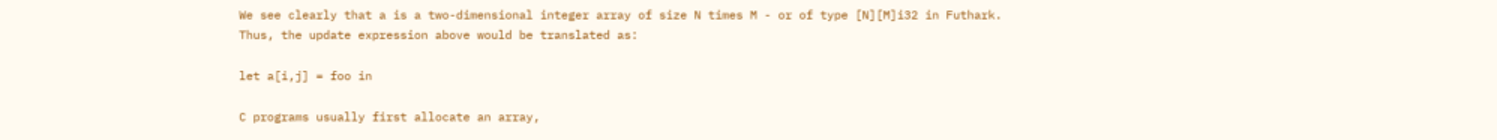We see clearly that a is a two-dimensional integer array of size N times M - or of type [N][M]i32 in Futhark. Thus, the update expression above would be translated as:

let a[i,j] = foo in

C programs usually first allocate an array,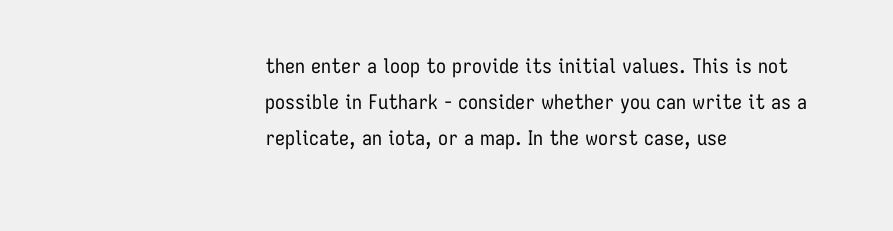then enter a loop to provide its initial values. This is not possible in Futhark - consider whether you can write it as a replicate, an iota, or a map. In the worst case, use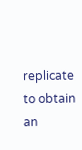replicate to obtain an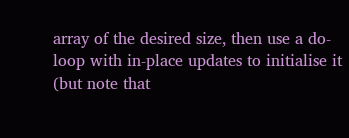array of the desired size, then use a do-loop with in-place updates to initialise it (but note that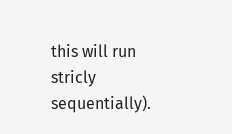this will run stricly sequentially).